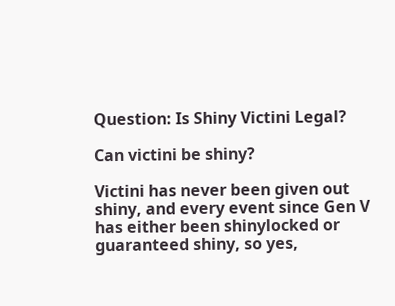Question: Is Shiny Victini Legal?

Can victini be shiny?

Victini has never been given out shiny, and every event since Gen V has either been shinylocked or guaranteed shiny, so yes,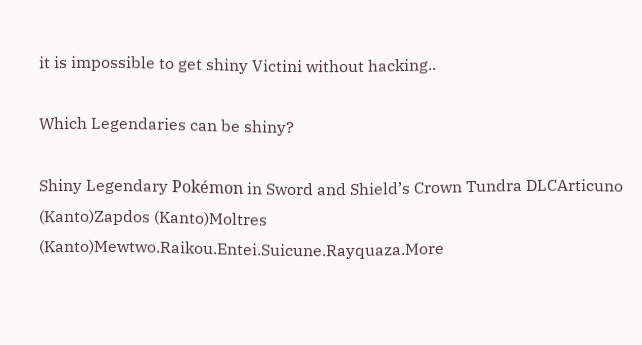it is impossible to get shiny Victini without hacking..

Which Legendaries can be shiny?

Shiny Legendary Pokémon in Sword and Shield’s Crown Tundra DLCArticuno (Kanto)Zapdos (Kanto)Moltres (Kanto)Mewtwo.Raikou.Entei.Suicune.Rayquaza.More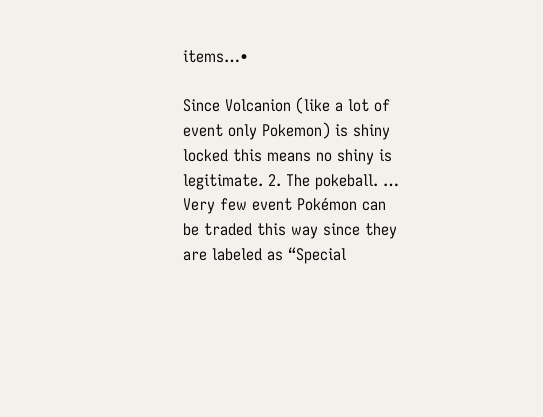items…•

Since Volcanion (like a lot of event only Pokemon) is shiny locked this means no shiny is legitimate. 2. The pokeball. … Very few event Pokémon can be traded this way since they are labeled as “Special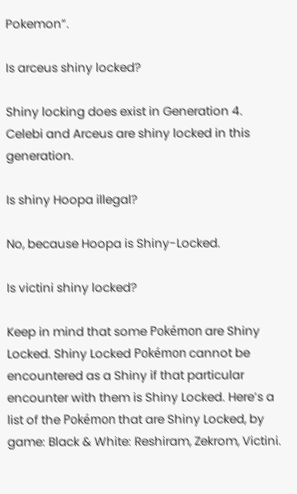Pokemon”.

Is arceus shiny locked?

Shiny locking does exist in Generation 4. Celebi and Arceus are shiny locked in this generation.

Is shiny Hoopa illegal?

No, because Hoopa is Shiny-Locked.

Is victini shiny locked?

Keep in mind that some Pokémon are Shiny Locked. Shiny Locked Pokémon cannot be encountered as a Shiny if that particular encounter with them is Shiny Locked. Here’s a list of the Pokémon that are Shiny Locked, by game: Black & White: Reshiram, Zekrom, Victini.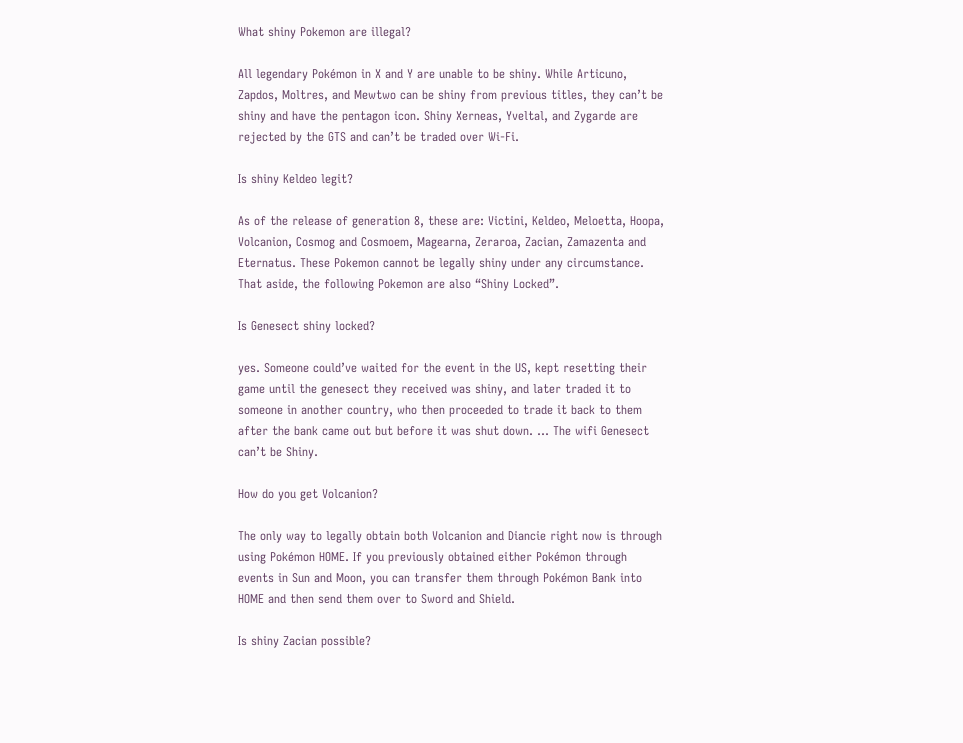What shiny Pokemon are illegal?

All legendary Pokémon in X and Y are unable to be shiny. While Articuno, Zapdos, Moltres, and Mewtwo can be shiny from previous titles, they can’t be shiny and have the pentagon icon. Shiny Xerneas, Yveltal, and Zygarde are rejected by the GTS and can’t be traded over Wi-Fi.

Is shiny Keldeo legit?

As of the release of generation 8, these are: Victini, Keldeo, Meloetta, Hoopa, Volcanion, Cosmog and Cosmoem, Magearna, Zeraroa, Zacian, Zamazenta and Eternatus. These Pokemon cannot be legally shiny under any circumstance. That aside, the following Pokemon are also “Shiny Locked”.

Is Genesect shiny locked?

yes. Someone could’ve waited for the event in the US, kept resetting their game until the genesect they received was shiny, and later traded it to someone in another country, who then proceeded to trade it back to them after the bank came out but before it was shut down. … The wifi Genesect can’t be Shiny.

How do you get Volcanion?

The only way to legally obtain both Volcanion and Diancie right now is through using Pokémon HOME. If you previously obtained either Pokémon through events in Sun and Moon, you can transfer them through Pokémon Bank into HOME and then send them over to Sword and Shield.

Is shiny Zacian possible?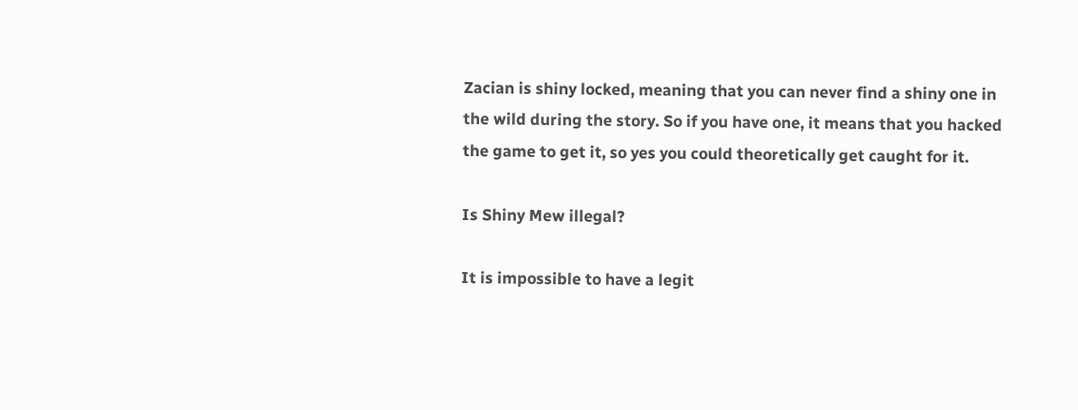Zacian is shiny locked, meaning that you can never find a shiny one in the wild during the story. So if you have one, it means that you hacked the game to get it, so yes you could theoretically get caught for it.

Is Shiny Mew illegal?

It is impossible to have a legit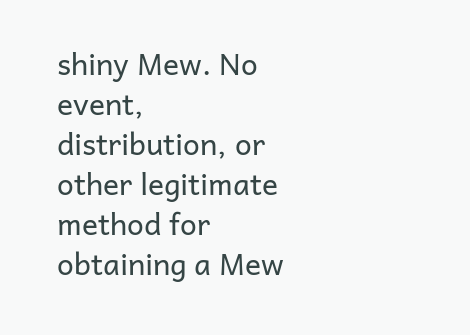shiny Mew. No event, distribution, or other legitimate method for obtaining a Mew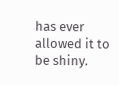has ever allowed it to be shiny.